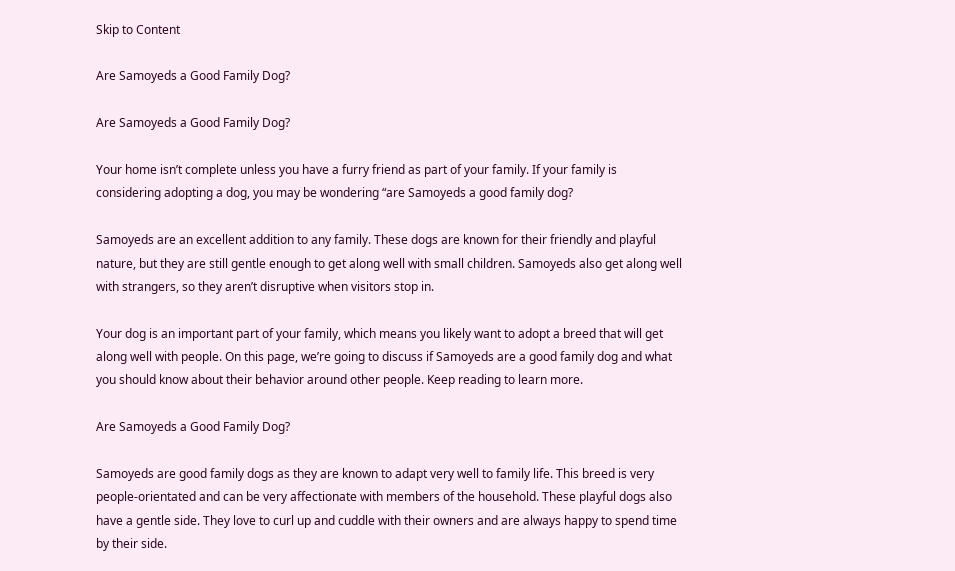Skip to Content

Are Samoyeds a Good Family Dog?

Are Samoyeds a Good Family Dog?

Your home isn’t complete unless you have a furry friend as part of your family. If your family is considering adopting a dog, you may be wondering “are Samoyeds a good family dog?

Samoyeds are an excellent addition to any family. These dogs are known for their friendly and playful nature, but they are still gentle enough to get along well with small children. Samoyeds also get along well with strangers, so they aren’t disruptive when visitors stop in.

Your dog is an important part of your family, which means you likely want to adopt a breed that will get along well with people. On this page, we’re going to discuss if Samoyeds are a good family dog and what you should know about their behavior around other people. Keep reading to learn more.

Are Samoyeds a Good Family Dog?

Samoyeds are good family dogs as they are known to adapt very well to family life. This breed is very people-orientated and can be very affectionate with members of the household. These playful dogs also have a gentle side. They love to curl up and cuddle with their owners and are always happy to spend time by their side.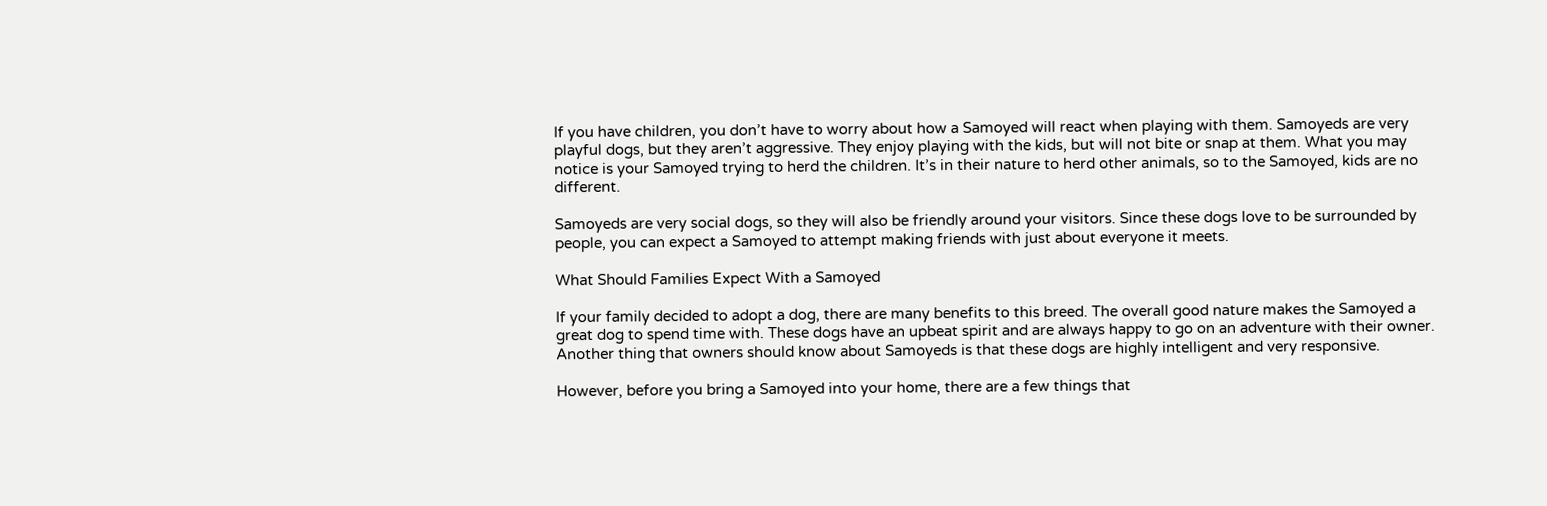If you have children, you don’t have to worry about how a Samoyed will react when playing with them. Samoyeds are very playful dogs, but they aren’t aggressive. They enjoy playing with the kids, but will not bite or snap at them. What you may notice is your Samoyed trying to herd the children. It’s in their nature to herd other animals, so to the Samoyed, kids are no different.

Samoyeds are very social dogs, so they will also be friendly around your visitors. Since these dogs love to be surrounded by people, you can expect a Samoyed to attempt making friends with just about everyone it meets.

What Should Families Expect With a Samoyed

If your family decided to adopt a dog, there are many benefits to this breed. The overall good nature makes the Samoyed a great dog to spend time with. These dogs have an upbeat spirit and are always happy to go on an adventure with their owner. Another thing that owners should know about Samoyeds is that these dogs are highly intelligent and very responsive.

However, before you bring a Samoyed into your home, there are a few things that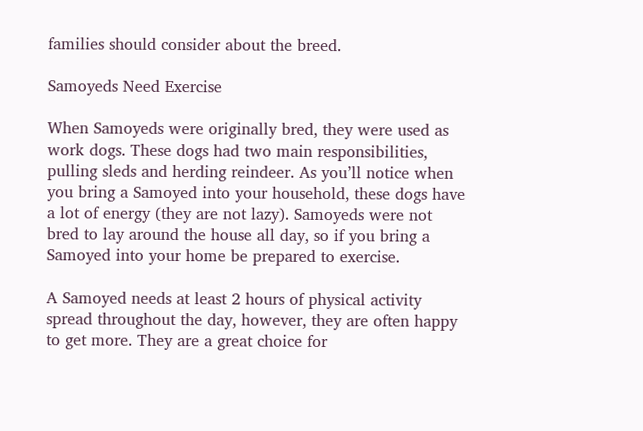families should consider about the breed.

Samoyeds Need Exercise

When Samoyeds were originally bred, they were used as work dogs. These dogs had two main responsibilities, pulling sleds and herding reindeer. As you’ll notice when you bring a Samoyed into your household, these dogs have a lot of energy (they are not lazy). Samoyeds were not bred to lay around the house all day, so if you bring a Samoyed into your home be prepared to exercise.

A Samoyed needs at least 2 hours of physical activity spread throughout the day, however, they are often happy to get more. They are a great choice for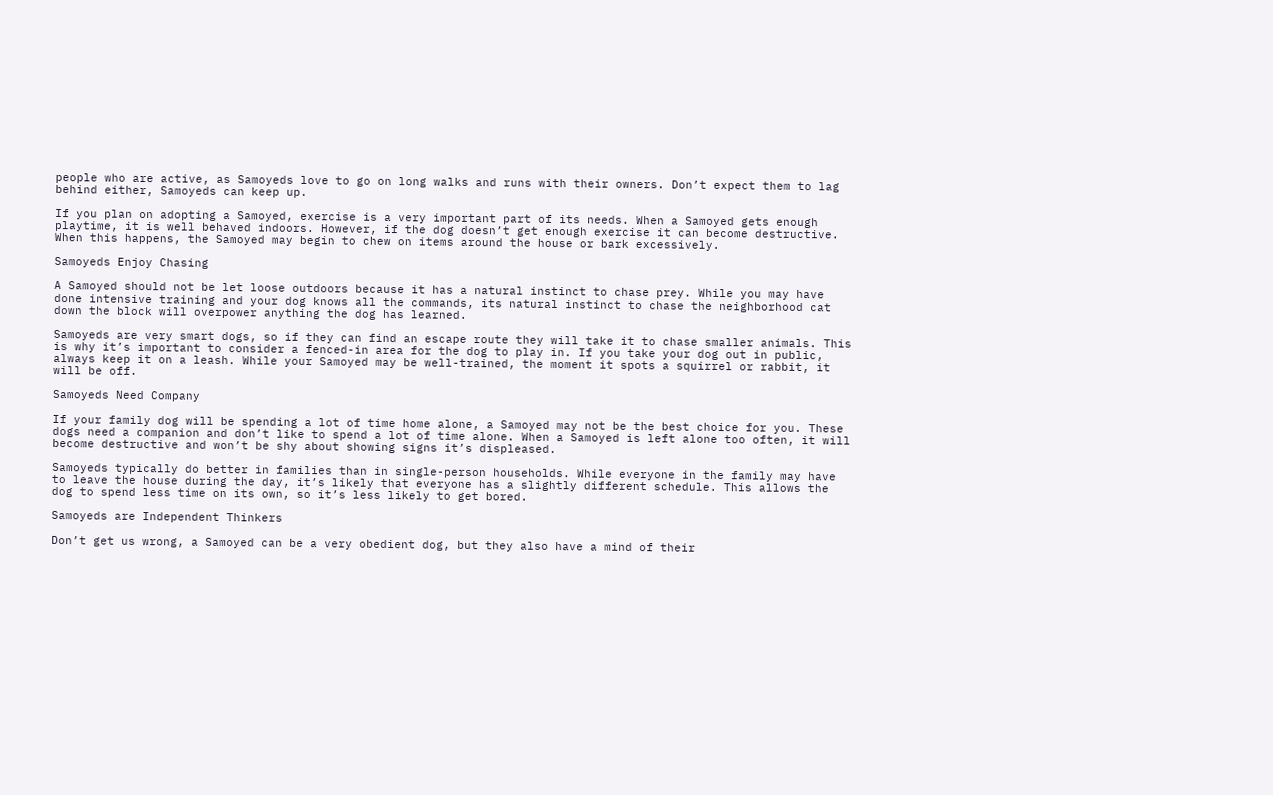people who are active, as Samoyeds love to go on long walks and runs with their owners. Don’t expect them to lag behind either, Samoyeds can keep up.

If you plan on adopting a Samoyed, exercise is a very important part of its needs. When a Samoyed gets enough playtime, it is well behaved indoors. However, if the dog doesn’t get enough exercise it can become destructive. When this happens, the Samoyed may begin to chew on items around the house or bark excessively.

Samoyeds Enjoy Chasing

A Samoyed should not be let loose outdoors because it has a natural instinct to chase prey. While you may have done intensive training and your dog knows all the commands, its natural instinct to chase the neighborhood cat down the block will overpower anything the dog has learned.

Samoyeds are very smart dogs, so if they can find an escape route they will take it to chase smaller animals. This is why it’s important to consider a fenced-in area for the dog to play in. If you take your dog out in public, always keep it on a leash. While your Samoyed may be well-trained, the moment it spots a squirrel or rabbit, it will be off.

Samoyeds Need Company

If your family dog will be spending a lot of time home alone, a Samoyed may not be the best choice for you. These dogs need a companion and don’t like to spend a lot of time alone. When a Samoyed is left alone too often, it will become destructive and won’t be shy about showing signs it’s displeased.

Samoyeds typically do better in families than in single-person households. While everyone in the family may have to leave the house during the day, it’s likely that everyone has a slightly different schedule. This allows the dog to spend less time on its own, so it’s less likely to get bored.

Samoyeds are Independent Thinkers

Don’t get us wrong, a Samoyed can be a very obedient dog, but they also have a mind of their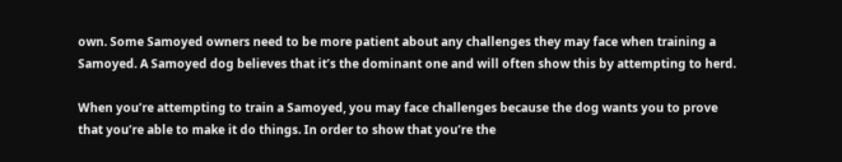own. Some Samoyed owners need to be more patient about any challenges they may face when training a Samoyed. A Samoyed dog believes that it’s the dominant one and will often show this by attempting to herd.

When you’re attempting to train a Samoyed, you may face challenges because the dog wants you to prove that you’re able to make it do things. In order to show that you’re the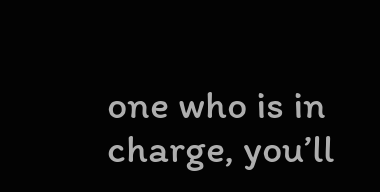one who is in charge, you’ll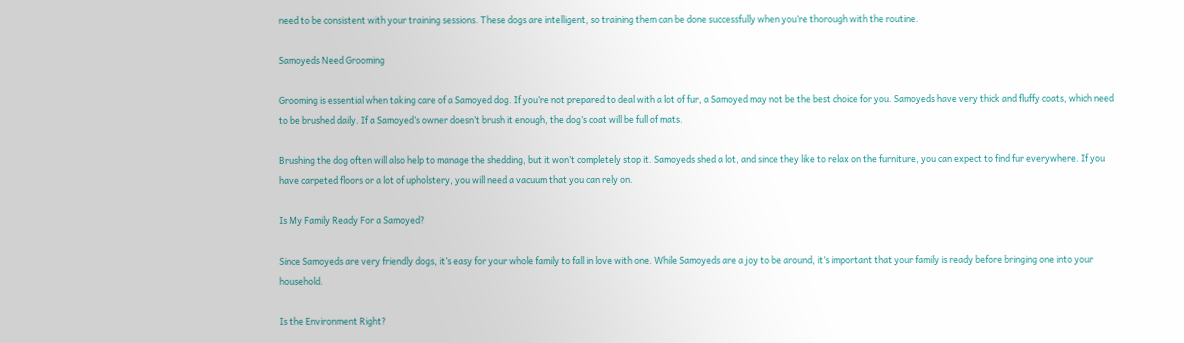need to be consistent with your training sessions. These dogs are intelligent, so training them can be done successfully when you’re thorough with the routine.

Samoyeds Need Grooming

Grooming is essential when taking care of a Samoyed dog. If you’re not prepared to deal with a lot of fur, a Samoyed may not be the best choice for you. Samoyeds have very thick and fluffy coats, which need to be brushed daily. If a Samoyed’s owner doesn’t brush it enough, the dog’s coat will be full of mats.

Brushing the dog often will also help to manage the shedding, but it won’t completely stop it. Samoyeds shed a lot, and since they like to relax on the furniture, you can expect to find fur everywhere. If you have carpeted floors or a lot of upholstery, you will need a vacuum that you can rely on.

Is My Family Ready For a Samoyed?

Since Samoyeds are very friendly dogs, it’s easy for your whole family to fall in love with one. While Samoyeds are a joy to be around, it’s important that your family is ready before bringing one into your household.

Is the Environment Right?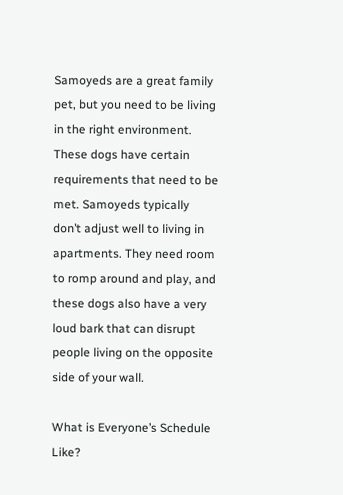Samoyeds are a great family pet, but you need to be living in the right environment. These dogs have certain requirements that need to be met. Samoyeds typically don’t adjust well to living in apartments. They need room to romp around and play, and these dogs also have a very loud bark that can disrupt people living on the opposite side of your wall.

What is Everyone’s Schedule Like?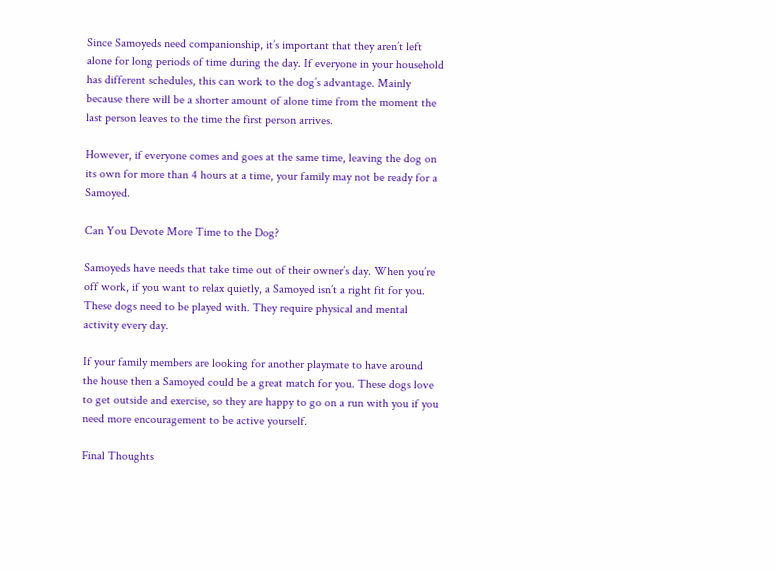Since Samoyeds need companionship, it’s important that they aren’t left alone for long periods of time during the day. If everyone in your household has different schedules, this can work to the dog’s advantage. Mainly because there will be a shorter amount of alone time from the moment the last person leaves to the time the first person arrives.

However, if everyone comes and goes at the same time, leaving the dog on its own for more than 4 hours at a time, your family may not be ready for a Samoyed.

Can You Devote More Time to the Dog?

Samoyeds have needs that take time out of their owner’s day. When you’re off work, if you want to relax quietly, a Samoyed isn’t a right fit for you. These dogs need to be played with. They require physical and mental activity every day.

If your family members are looking for another playmate to have around the house then a Samoyed could be a great match for you. These dogs love to get outside and exercise, so they are happy to go on a run with you if you need more encouragement to be active yourself.

Final Thoughts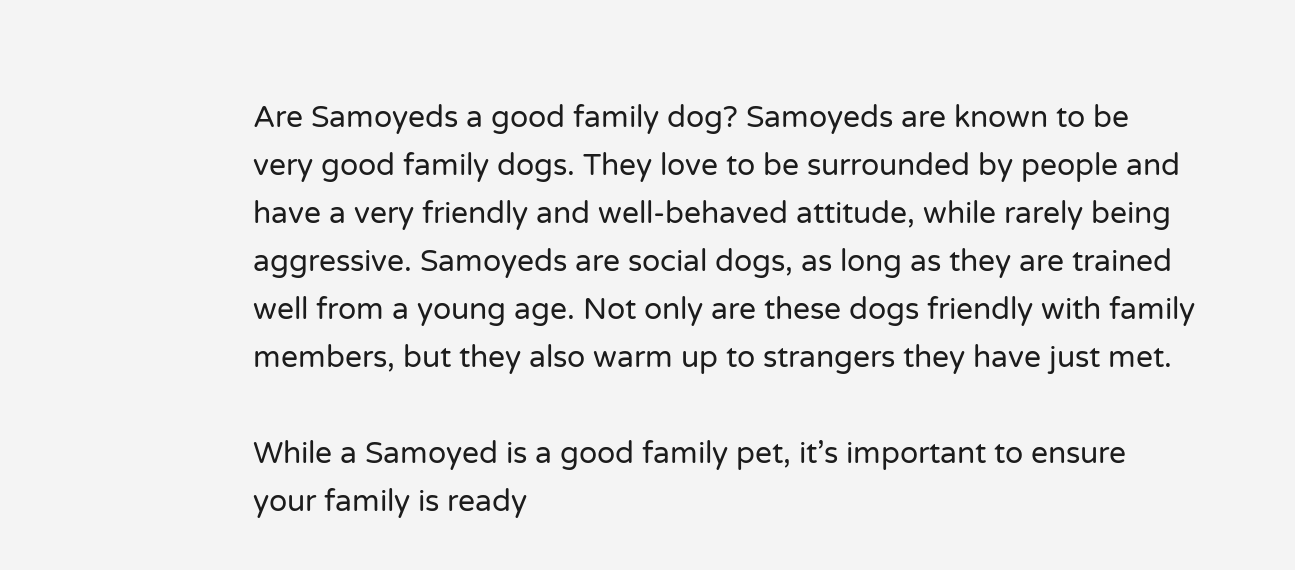Are Samoyeds a good family dog? Samoyeds are known to be very good family dogs. They love to be surrounded by people and have a very friendly and well-behaved attitude, while rarely being aggressive. Samoyeds are social dogs, as long as they are trained well from a young age. Not only are these dogs friendly with family members, but they also warm up to strangers they have just met.

While a Samoyed is a good family pet, it’s important to ensure your family is ready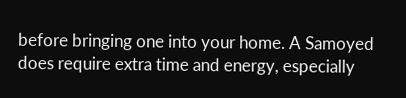before bringing one into your home. A Samoyed does require extra time and energy, especially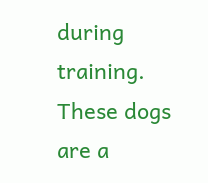during training. These dogs are a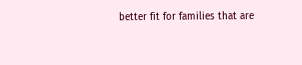better fit for families that are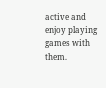active and enjoy playing games with them.